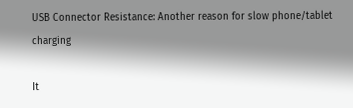USB Connector Resistance: Another reason for slow phone/tablet charging

It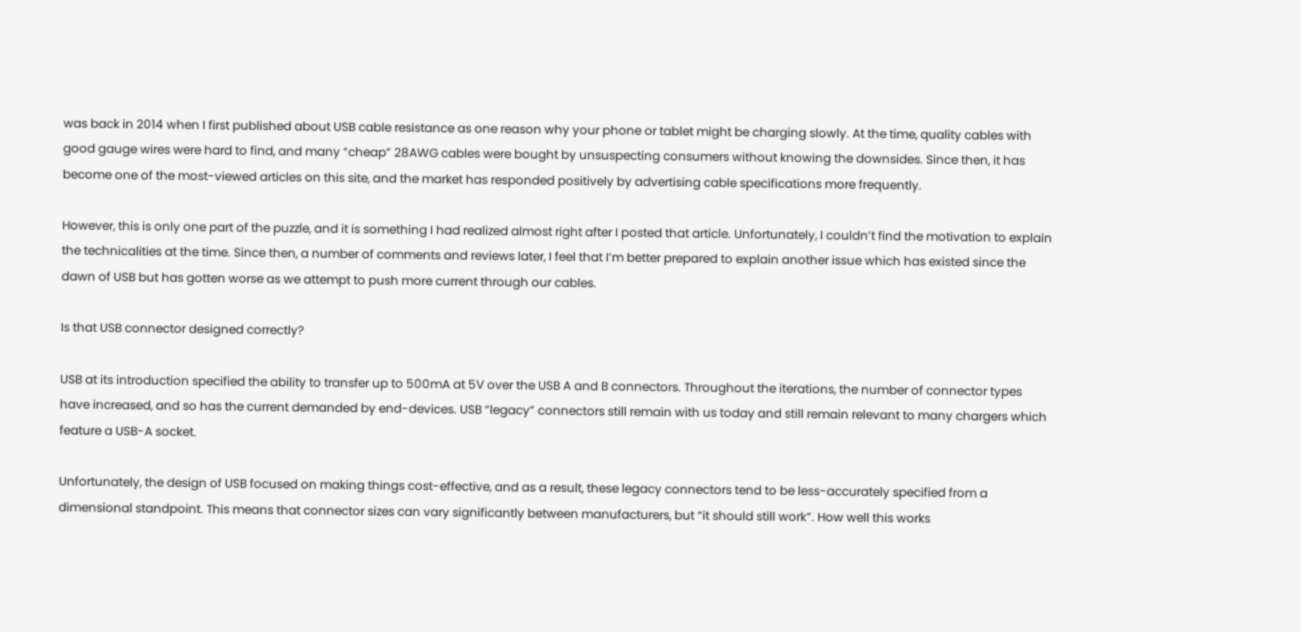was back in 2014 when I first published about USB cable resistance as one reason why your phone or tablet might be charging slowly. At the time, quality cables with good gauge wires were hard to find, and many “cheap” 28AWG cables were bought by unsuspecting consumers without knowing the downsides. Since then, it has become one of the most-viewed articles on this site, and the market has responded positively by advertising cable specifications more frequently.

However, this is only one part of the puzzle, and it is something I had realized almost right after I posted that article. Unfortunately, I couldn’t find the motivation to explain the technicalities at the time. Since then, a number of comments and reviews later, I feel that I’m better prepared to explain another issue which has existed since the dawn of USB but has gotten worse as we attempt to push more current through our cables.

Is that USB connector designed correctly?

USB at its introduction specified the ability to transfer up to 500mA at 5V over the USB A and B connectors. Throughout the iterations, the number of connector types have increased, and so has the current demanded by end-devices. USB “legacy” connectors still remain with us today and still remain relevant to many chargers which feature a USB-A socket.

Unfortunately, the design of USB focused on making things cost-effective, and as a result, these legacy connectors tend to be less-accurately specified from a dimensional standpoint. This means that connector sizes can vary significantly between manufacturers, but “it should still work”. How well this works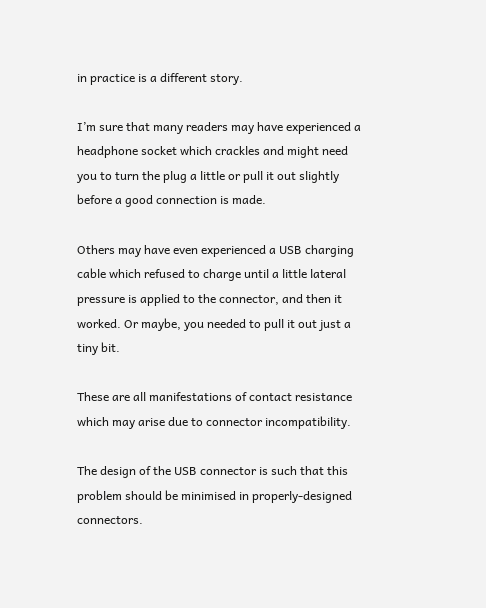in practice is a different story.

I’m sure that many readers may have experienced a headphone socket which crackles and might need you to turn the plug a little or pull it out slightly before a good connection is made.

Others may have even experienced a USB charging cable which refused to charge until a little lateral pressure is applied to the connector, and then it worked. Or maybe, you needed to pull it out just a tiny bit.

These are all manifestations of contact resistance which may arise due to connector incompatibility.

The design of the USB connector is such that this problem should be minimised in properly-designed connectors.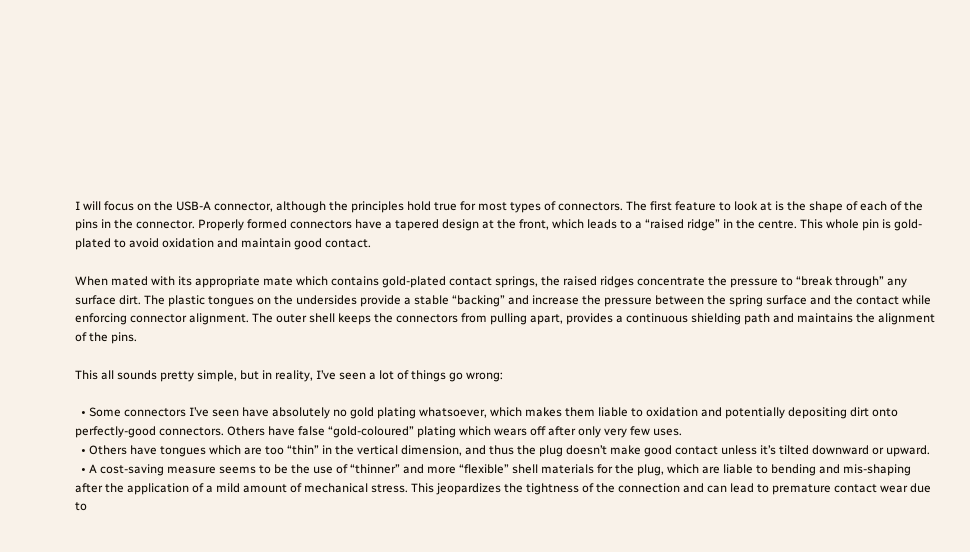I will focus on the USB-A connector, although the principles hold true for most types of connectors. The first feature to look at is the shape of each of the pins in the connector. Properly formed connectors have a tapered design at the front, which leads to a “raised ridge” in the centre. This whole pin is gold-plated to avoid oxidation and maintain good contact.

When mated with its appropriate mate which contains gold-plated contact springs, the raised ridges concentrate the pressure to “break through” any surface dirt. The plastic tongues on the undersides provide a stable “backing” and increase the pressure between the spring surface and the contact while enforcing connector alignment. The outer shell keeps the connectors from pulling apart, provides a continuous shielding path and maintains the alignment of the pins.

This all sounds pretty simple, but in reality, I’ve seen a lot of things go wrong:

  • Some connectors I’ve seen have absolutely no gold plating whatsoever, which makes them liable to oxidation and potentially depositing dirt onto perfectly-good connectors. Others have false “gold-coloured” plating which wears off after only very few uses.
  • Others have tongues which are too “thin” in the vertical dimension, and thus the plug doesn’t make good contact unless it’s tilted downward or upward.
  • A cost-saving measure seems to be the use of “thinner” and more “flexible” shell materials for the plug, which are liable to bending and mis-shaping after the application of a mild amount of mechanical stress. This jeopardizes the tightness of the connection and can lead to premature contact wear due to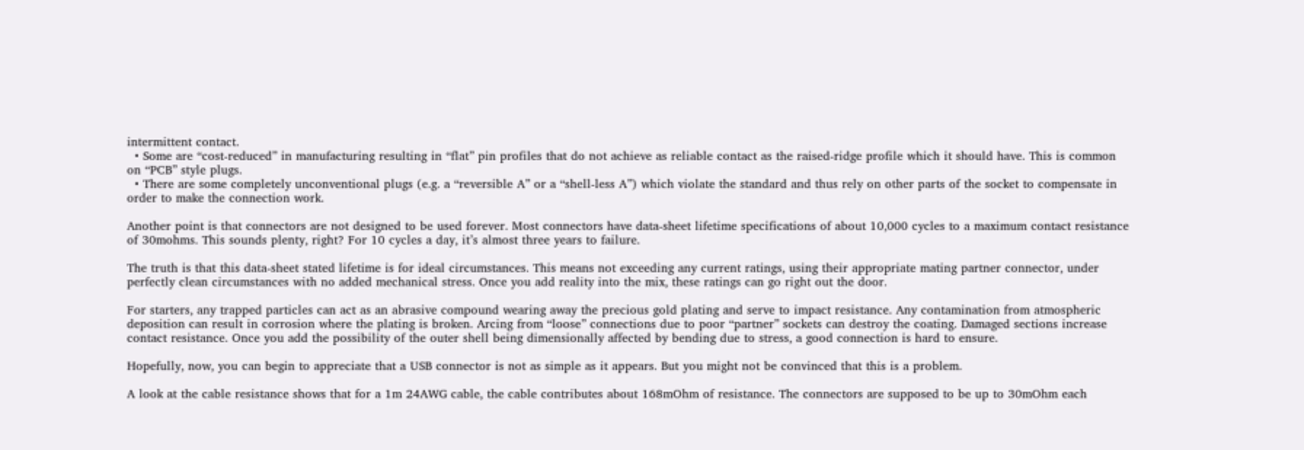intermittent contact.
  • Some are “cost-reduced” in manufacturing resulting in “flat” pin profiles that do not achieve as reliable contact as the raised-ridge profile which it should have. This is common on “PCB” style plugs.
  • There are some completely unconventional plugs (e.g. a “reversible A” or a “shell-less A”) which violate the standard and thus rely on other parts of the socket to compensate in order to make the connection work.

Another point is that connectors are not designed to be used forever. Most connectors have data-sheet lifetime specifications of about 10,000 cycles to a maximum contact resistance of 30mohms. This sounds plenty, right? For 10 cycles a day, it’s almost three years to failure.

The truth is that this data-sheet stated lifetime is for ideal circumstances. This means not exceeding any current ratings, using their appropriate mating partner connector, under perfectly clean circumstances with no added mechanical stress. Once you add reality into the mix, these ratings can go right out the door.

For starters, any trapped particles can act as an abrasive compound wearing away the precious gold plating and serve to impact resistance. Any contamination from atmospheric deposition can result in corrosion where the plating is broken. Arcing from “loose” connections due to poor “partner” sockets can destroy the coating. Damaged sections increase contact resistance. Once you add the possibility of the outer shell being dimensionally affected by bending due to stress, a good connection is hard to ensure.

Hopefully, now, you can begin to appreciate that a USB connector is not as simple as it appears. But you might not be convinced that this is a problem.

A look at the cable resistance shows that for a 1m 24AWG cable, the cable contributes about 168mOhm of resistance. The connectors are supposed to be up to 30mOhm each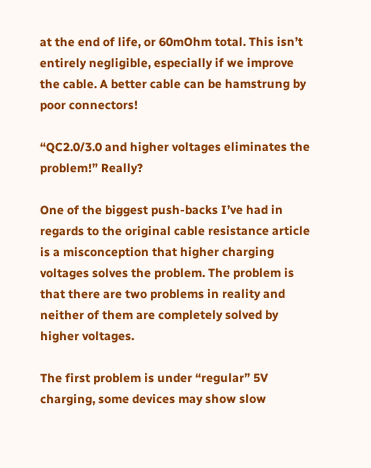at the end of life, or 60mOhm total. This isn’t entirely negligible, especially if we improve the cable. A better cable can be hamstrung by poor connectors!

“QC2.0/3.0 and higher voltages eliminates the problem!” Really?

One of the biggest push-backs I’ve had in regards to the original cable resistance article is a misconception that higher charging voltages solves the problem. The problem is that there are two problems in reality and neither of them are completely solved by higher voltages.

The first problem is under “regular” 5V charging, some devices may show slow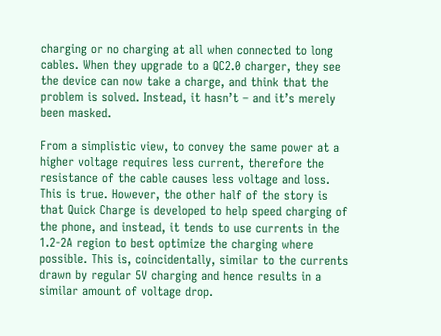charging or no charging at all when connected to long cables. When they upgrade to a QC2.0 charger, they see the device can now take a charge, and think that the problem is solved. Instead, it hasn’t – and it’s merely been masked.

From a simplistic view, to convey the same power at a higher voltage requires less current, therefore the resistance of the cable causes less voltage and loss. This is true. However, the other half of the story is that Quick Charge is developed to help speed charging of the phone, and instead, it tends to use currents in the 1.2-2A region to best optimize the charging where possible. This is, coincidentally, similar to the currents drawn by regular 5V charging and hence results in a similar amount of voltage drop.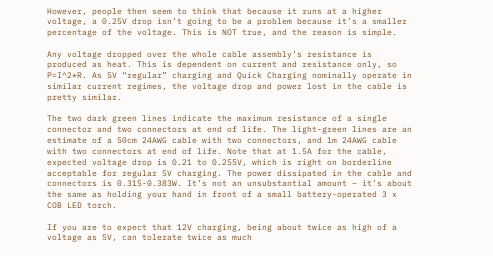However, people then seem to think that because it runs at a higher voltage, a 0.25V drop isn’t going to be a problem because it’s a smaller percentage of the voltage. This is NOT true, and the reason is simple.

Any voltage dropped over the whole cable assembly’s resistance is produced as heat. This is dependent on current and resistance only, so P=I^2*R. As 5V “regular” charging and Quick Charging nominally operate in similar current regimes, the voltage drop and power lost in the cable is pretty similar.

The two dark green lines indicate the maximum resistance of a single connector and two connectors at end of life. The light-green lines are an estimate of a 50cm 24AWG cable with two connectors, and 1m 24AWG cable with two connectors at end of life. Note that at 1.5A for the cable, expected voltage drop is 0.21 to 0.255V, which is right on borderline acceptable for regular 5V charging. The power dissipated in the cable and connectors is 0.315-0.383W. It’s not an unsubstantial amount – it’s about the same as holding your hand in front of a small battery-operated 3 x COB LED torch.

If you are to expect that 12V charging, being about twice as high of a voltage as 5V, can tolerate twice as much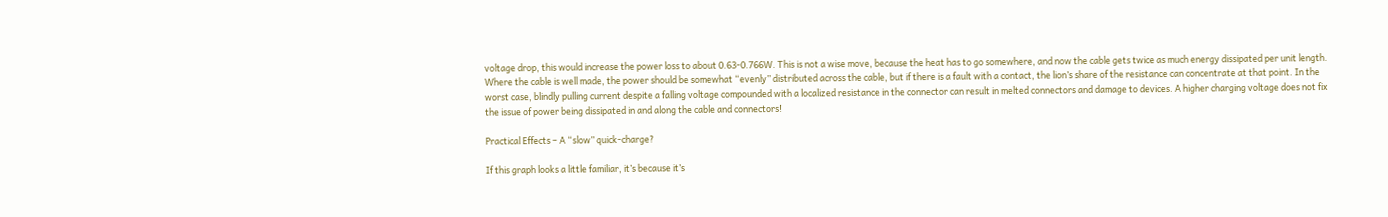voltage drop, this would increase the power loss to about 0.63-0.766W. This is not a wise move, because the heat has to go somewhere, and now the cable gets twice as much energy dissipated per unit length. Where the cable is well made, the power should be somewhat “evenly” distributed across the cable, but if there is a fault with a contact, the lion’s share of the resistance can concentrate at that point. In the worst case, blindly pulling current despite a falling voltage compounded with a localized resistance in the connector can result in melted connectors and damage to devices. A higher charging voltage does not fix the issue of power being dissipated in and along the cable and connectors!

Practical Effects – A “slow” quick-charge?

If this graph looks a little familiar, it’s because it’s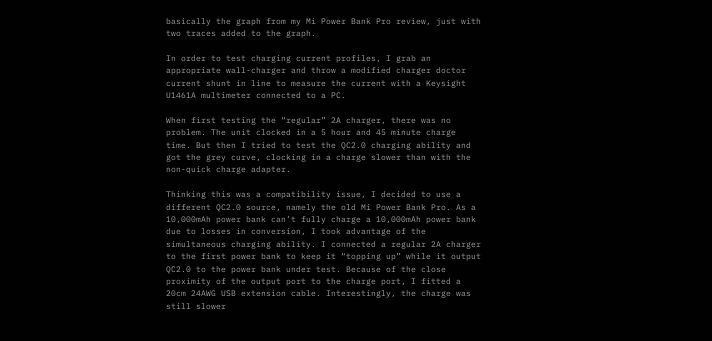basically the graph from my Mi Power Bank Pro review, just with two traces added to the graph.

In order to test charging current profiles, I grab an appropriate wall-charger and throw a modified charger doctor current shunt in line to measure the current with a Keysight U1461A multimeter connected to a PC.

When first testing the “regular” 2A charger, there was no problem. The unit clocked in a 5 hour and 45 minute charge time. But then I tried to test the QC2.0 charging ability and got the grey curve, clocking in a charge slower than with the non-quick charge adapter.

Thinking this was a compatibility issue, I decided to use a different QC2.0 source, namely the old Mi Power Bank Pro. As a 10,000mAh power bank can’t fully charge a 10,000mAh power bank due to losses in conversion, I took advantage of the simultaneous charging ability. I connected a regular 2A charger to the first power bank to keep it “topping up” while it output QC2.0 to the power bank under test. Because of the close proximity of the output port to the charge port, I fitted a 20cm 24AWG USB extension cable. Interestingly, the charge was still slower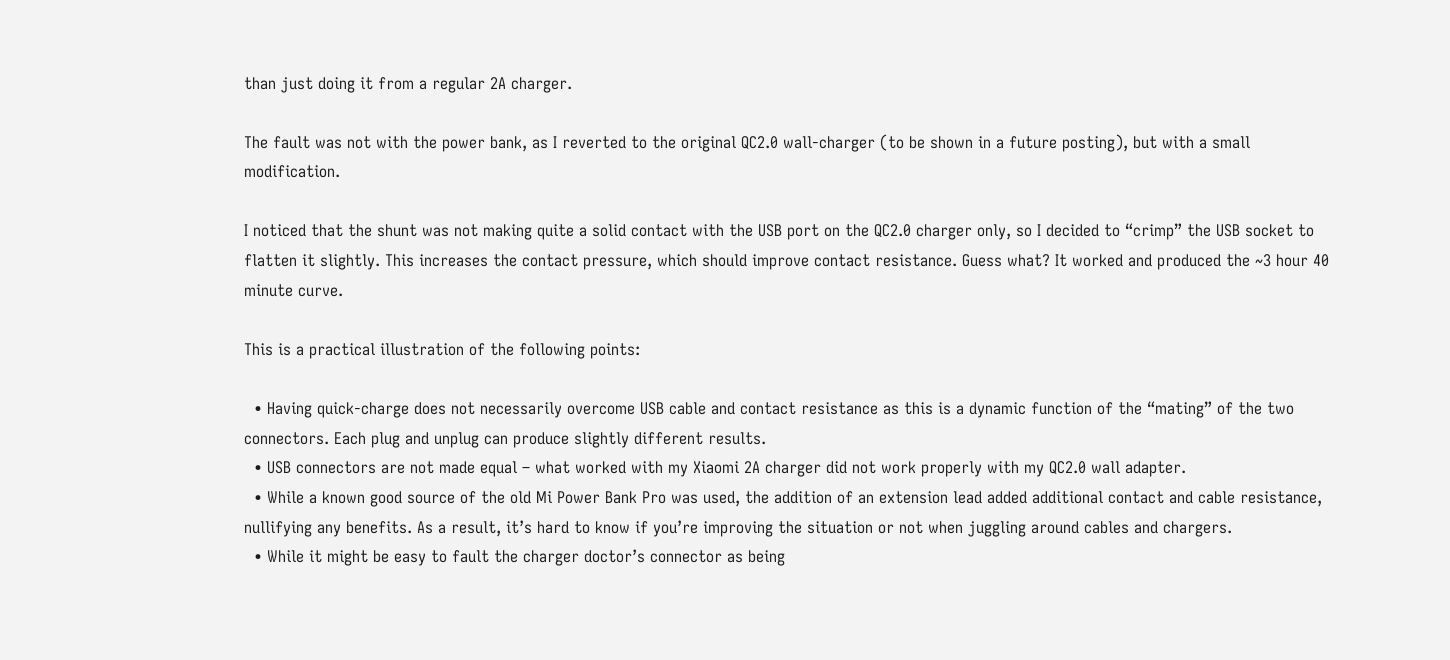than just doing it from a regular 2A charger.

The fault was not with the power bank, as I reverted to the original QC2.0 wall-charger (to be shown in a future posting), but with a small modification.

I noticed that the shunt was not making quite a solid contact with the USB port on the QC2.0 charger only, so I decided to “crimp” the USB socket to flatten it slightly. This increases the contact pressure, which should improve contact resistance. Guess what? It worked and produced the ~3 hour 40 minute curve.

This is a practical illustration of the following points:

  • Having quick-charge does not necessarily overcome USB cable and contact resistance as this is a dynamic function of the “mating” of the two connectors. Each plug and unplug can produce slightly different results.
  • USB connectors are not made equal – what worked with my Xiaomi 2A charger did not work properly with my QC2.0 wall adapter.
  • While a known good source of the old Mi Power Bank Pro was used, the addition of an extension lead added additional contact and cable resistance, nullifying any benefits. As a result, it’s hard to know if you’re improving the situation or not when juggling around cables and chargers.
  • While it might be easy to fault the charger doctor’s connector as being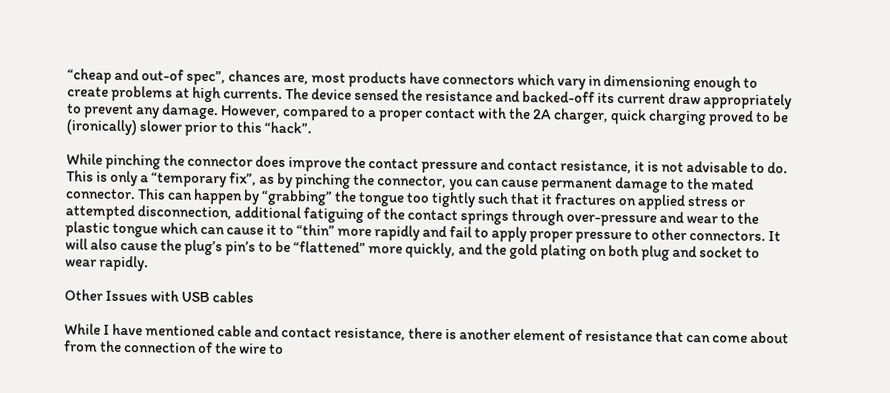“cheap and out-of spec”, chances are, most products have connectors which vary in dimensioning enough to create problems at high currents. The device sensed the resistance and backed-off its current draw appropriately to prevent any damage. However, compared to a proper contact with the 2A charger, quick charging proved to be (ironically) slower prior to this “hack”.

While pinching the connector does improve the contact pressure and contact resistance, it is not advisable to do. This is only a “temporary fix”, as by pinching the connector, you can cause permanent damage to the mated connector. This can happen by “grabbing” the tongue too tightly such that it fractures on applied stress or attempted disconnection, additional fatiguing of the contact springs through over-pressure and wear to the plastic tongue which can cause it to “thin” more rapidly and fail to apply proper pressure to other connectors. It will also cause the plug’s pin’s to be “flattened” more quickly, and the gold plating on both plug and socket to wear rapidly.

Other Issues with USB cables

While I have mentioned cable and contact resistance, there is another element of resistance that can come about from the connection of the wire to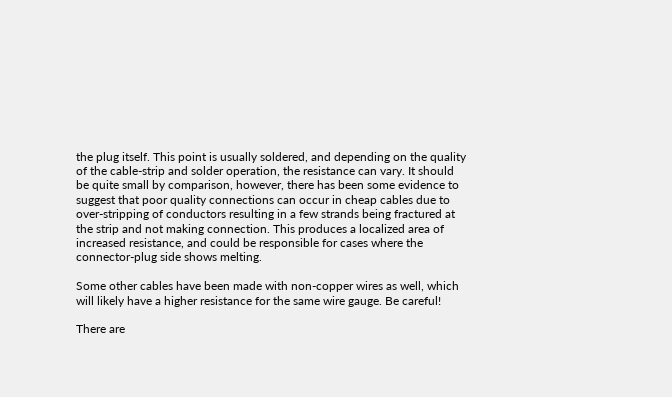the plug itself. This point is usually soldered, and depending on the quality of the cable-strip and solder operation, the resistance can vary. It should be quite small by comparison, however, there has been some evidence to suggest that poor quality connections can occur in cheap cables due to over-stripping of conductors resulting in a few strands being fractured at the strip and not making connection. This produces a localized area of increased resistance, and could be responsible for cases where the connector-plug side shows melting.

Some other cables have been made with non-copper wires as well, which will likely have a higher resistance for the same wire gauge. Be careful!

There are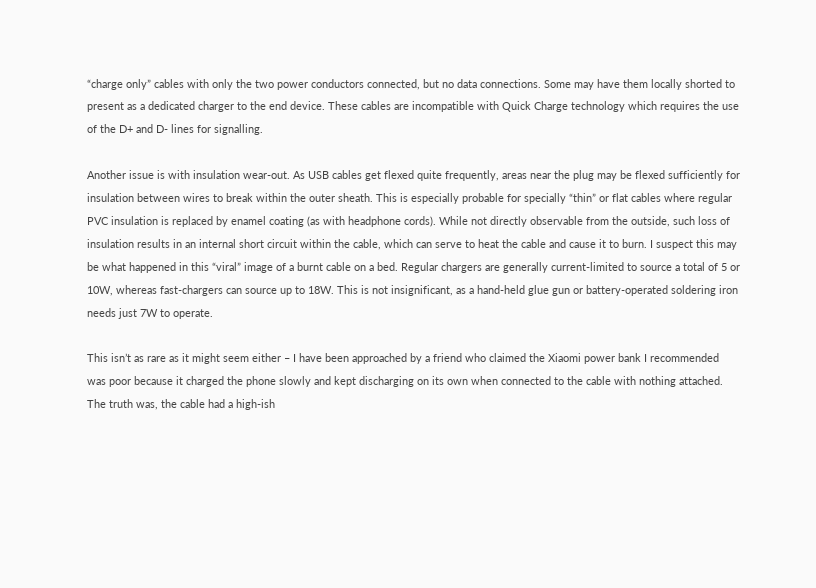“charge only” cables with only the two power conductors connected, but no data connections. Some may have them locally shorted to present as a dedicated charger to the end device. These cables are incompatible with Quick Charge technology which requires the use of the D+ and D- lines for signalling.

Another issue is with insulation wear-out. As USB cables get flexed quite frequently, areas near the plug may be flexed sufficiently for insulation between wires to break within the outer sheath. This is especially probable for specially “thin” or flat cables where regular PVC insulation is replaced by enamel coating (as with headphone cords). While not directly observable from the outside, such loss of insulation results in an internal short circuit within the cable, which can serve to heat the cable and cause it to burn. I suspect this may be what happened in this “viral” image of a burnt cable on a bed. Regular chargers are generally current-limited to source a total of 5 or 10W, whereas fast-chargers can source up to 18W. This is not insignificant, as a hand-held glue gun or battery-operated soldering iron needs just 7W to operate.

This isn’t as rare as it might seem either – I have been approached by a friend who claimed the Xiaomi power bank I recommended was poor because it charged the phone slowly and kept discharging on its own when connected to the cable with nothing attached. The truth was, the cable had a high-ish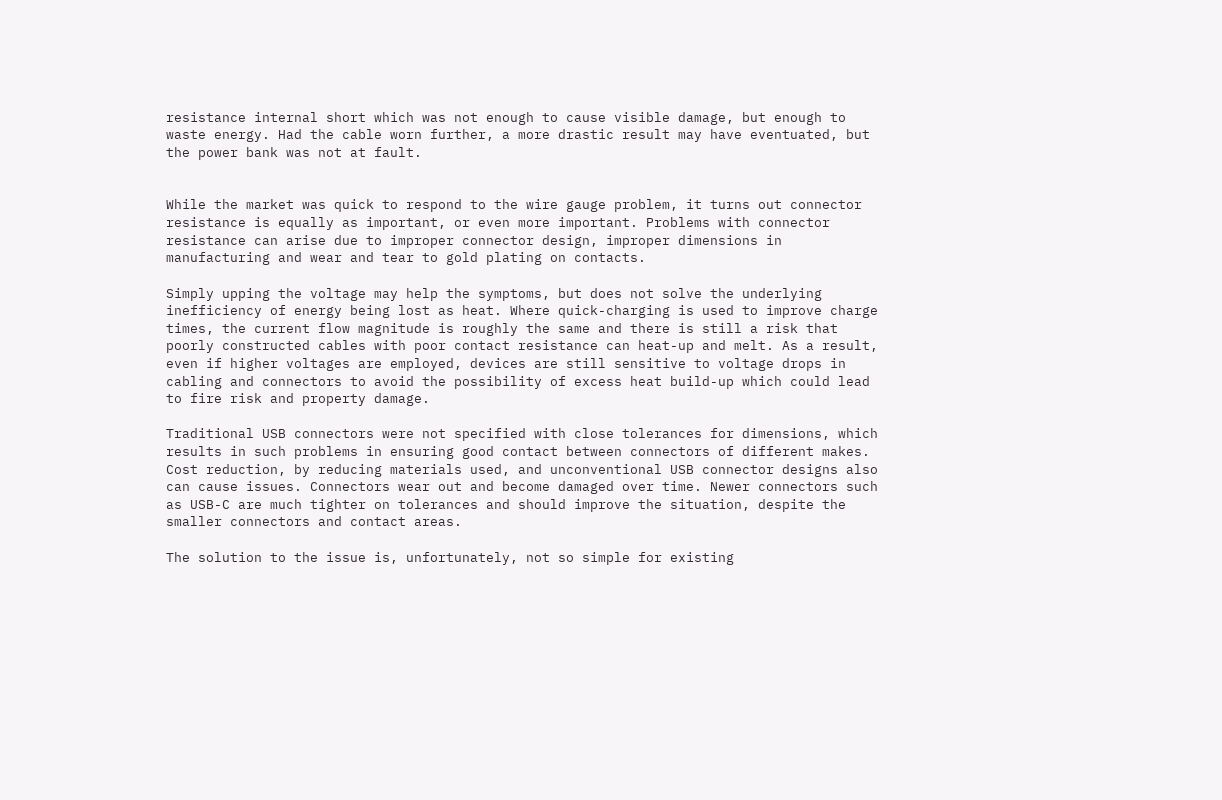resistance internal short which was not enough to cause visible damage, but enough to waste energy. Had the cable worn further, a more drastic result may have eventuated, but the power bank was not at fault.


While the market was quick to respond to the wire gauge problem, it turns out connector resistance is equally as important, or even more important. Problems with connector resistance can arise due to improper connector design, improper dimensions in manufacturing and wear and tear to gold plating on contacts.

Simply upping the voltage may help the symptoms, but does not solve the underlying inefficiency of energy being lost as heat. Where quick-charging is used to improve charge times, the current flow magnitude is roughly the same and there is still a risk that poorly constructed cables with poor contact resistance can heat-up and melt. As a result, even if higher voltages are employed, devices are still sensitive to voltage drops in cabling and connectors to avoid the possibility of excess heat build-up which could lead to fire risk and property damage.

Traditional USB connectors were not specified with close tolerances for dimensions, which results in such problems in ensuring good contact between connectors of different makes. Cost reduction, by reducing materials used, and unconventional USB connector designs also can cause issues. Connectors wear out and become damaged over time. Newer connectors such as USB-C are much tighter on tolerances and should improve the situation, despite the smaller connectors and contact areas.

The solution to the issue is, unfortunately, not so simple for existing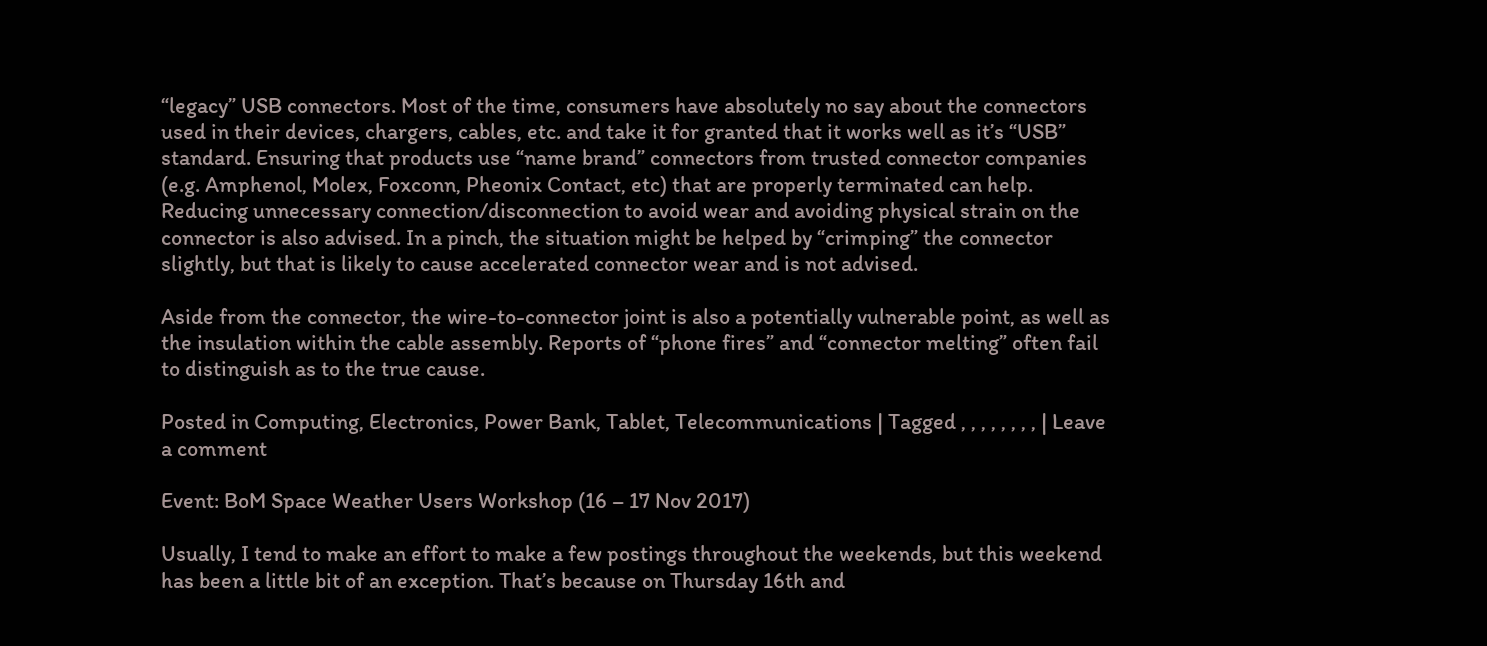“legacy” USB connectors. Most of the time, consumers have absolutely no say about the connectors used in their devices, chargers, cables, etc. and take it for granted that it works well as it’s “USB” standard. Ensuring that products use “name brand” connectors from trusted connector companies (e.g. Amphenol, Molex, Foxconn, Pheonix Contact, etc) that are properly terminated can help. Reducing unnecessary connection/disconnection to avoid wear and avoiding physical strain on the connector is also advised. In a pinch, the situation might be helped by “crimping” the connector slightly, but that is likely to cause accelerated connector wear and is not advised.

Aside from the connector, the wire-to-connector joint is also a potentially vulnerable point, as well as the insulation within the cable assembly. Reports of “phone fires” and “connector melting” often fail to distinguish as to the true cause.

Posted in Computing, Electronics, Power Bank, Tablet, Telecommunications | Tagged , , , , , , , , | Leave a comment

Event: BoM Space Weather Users Workshop (16 – 17 Nov 2017)

Usually, I tend to make an effort to make a few postings throughout the weekends, but this weekend has been a little bit of an exception. That’s because on Thursday 16th and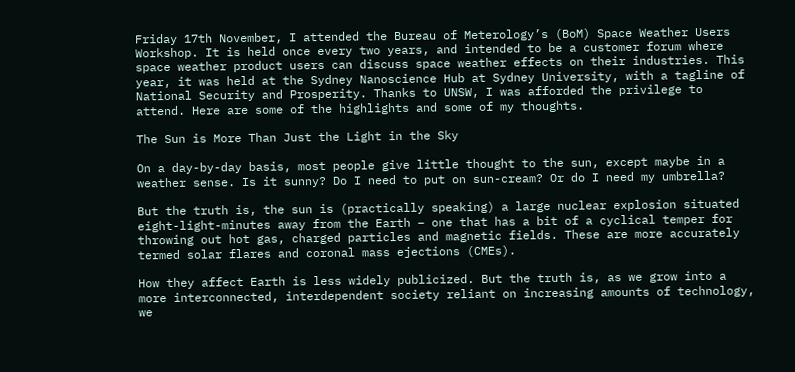Friday 17th November, I attended the Bureau of Meterology’s (BoM) Space Weather Users Workshop. It is held once every two years, and intended to be a customer forum where space weather product users can discuss space weather effects on their industries. This year, it was held at the Sydney Nanoscience Hub at Sydney University, with a tagline of National Security and Prosperity. Thanks to UNSW, I was afforded the privilege to attend. Here are some of the highlights and some of my thoughts.

The Sun is More Than Just the Light in the Sky

On a day-by-day basis, most people give little thought to the sun, except maybe in a weather sense. Is it sunny? Do I need to put on sun-cream? Or do I need my umbrella?

But the truth is, the sun is (practically speaking) a large nuclear explosion situated eight-light-minutes away from the Earth – one that has a bit of a cyclical temper for throwing out hot gas, charged particles and magnetic fields. These are more accurately termed solar flares and coronal mass ejections (CMEs).

How they affect Earth is less widely publicized. But the truth is, as we grow into a more interconnected, interdependent society reliant on increasing amounts of technology, we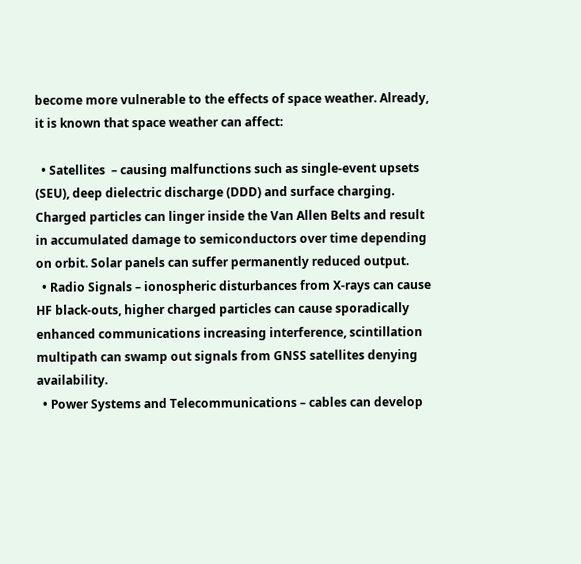become more vulnerable to the effects of space weather. Already, it is known that space weather can affect:

  • Satellites  – causing malfunctions such as single-event upsets (SEU), deep dielectric discharge (DDD) and surface charging. Charged particles can linger inside the Van Allen Belts and result in accumulated damage to semiconductors over time depending on orbit. Solar panels can suffer permanently reduced output.
  • Radio Signals – ionospheric disturbances from X-rays can cause HF black-outs, higher charged particles can cause sporadically enhanced communications increasing interference, scintillation multipath can swamp out signals from GNSS satellites denying availability.
  • Power Systems and Telecommunications – cables can develop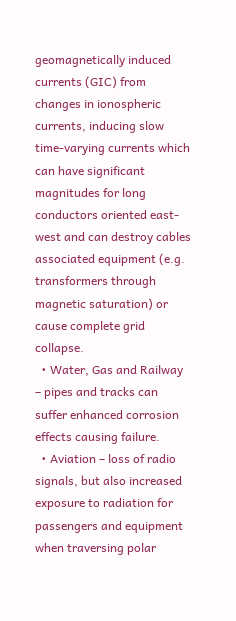geomagnetically induced currents (GIC) from changes in ionospheric currents, inducing slow time-varying currents which can have significant magnitudes for long conductors oriented east-west and can destroy cables associated equipment (e.g. transformers through magnetic saturation) or cause complete grid collapse.
  • Water, Gas and Railway – pipes and tracks can suffer enhanced corrosion effects causing failure.
  • Aviation – loss of radio signals, but also increased exposure to radiation for passengers and equipment when traversing polar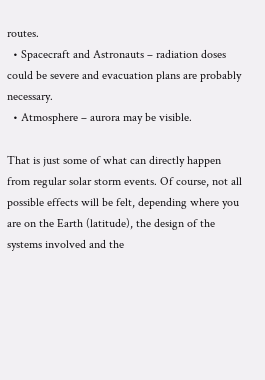routes.
  • Spacecraft and Astronauts – radiation doses could be severe and evacuation plans are probably necessary.
  • Atmosphere – aurora may be visible.

That is just some of what can directly happen from regular solar storm events. Of course, not all possible effects will be felt, depending where you are on the Earth (latitude), the design of the systems involved and the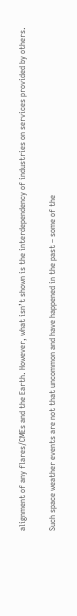alignment of any flares/CMEs and the Earth. However, what isn’t shown is the interdependency of industries on services provided by others.

Such space weather events are not that uncommon and have happened in the past – some of the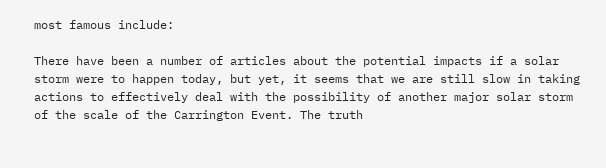most famous include:

There have been a number of articles about the potential impacts if a solar storm were to happen today, but yet, it seems that we are still slow in taking actions to effectively deal with the possibility of another major solar storm of the scale of the Carrington Event. The truth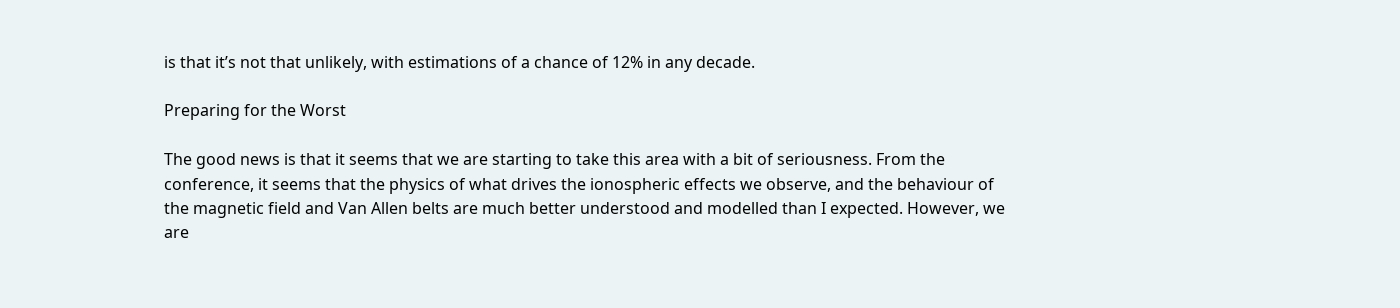is that it’s not that unlikely, with estimations of a chance of 12% in any decade.

Preparing for the Worst

The good news is that it seems that we are starting to take this area with a bit of seriousness. From the conference, it seems that the physics of what drives the ionospheric effects we observe, and the behaviour of the magnetic field and Van Allen belts are much better understood and modelled than I expected. However, we are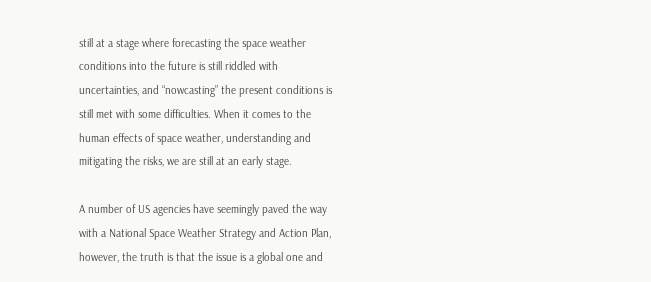still at a stage where forecasting the space weather conditions into the future is still riddled with uncertainties, and “nowcasting” the present conditions is still met with some difficulties. When it comes to the human effects of space weather, understanding and mitigating the risks, we are still at an early stage.

A number of US agencies have seemingly paved the way with a National Space Weather Strategy and Action Plan, however, the truth is that the issue is a global one and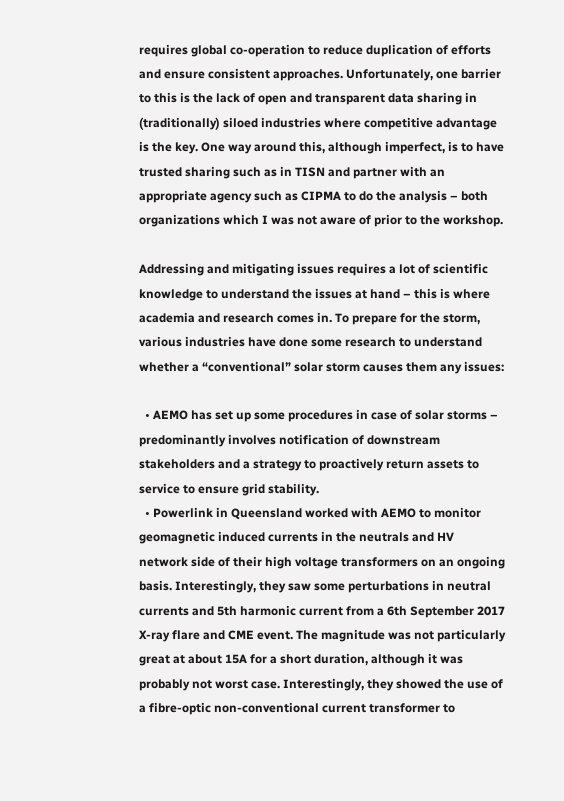requires global co-operation to reduce duplication of efforts and ensure consistent approaches. Unfortunately, one barrier to this is the lack of open and transparent data sharing in (traditionally) siloed industries where competitive advantage is the key. One way around this, although imperfect, is to have trusted sharing such as in TISN and partner with an appropriate agency such as CIPMA to do the analysis – both organizations which I was not aware of prior to the workshop.

Addressing and mitigating issues requires a lot of scientific knowledge to understand the issues at hand – this is where academia and research comes in. To prepare for the storm, various industries have done some research to understand whether a “conventional” solar storm causes them any issues:

  • AEMO has set up some procedures in case of solar storms – predominantly involves notification of downstream stakeholders and a strategy to proactively return assets to service to ensure grid stability.
  • Powerlink in Queensland worked with AEMO to monitor geomagnetic induced currents in the neutrals and HV network side of their high voltage transformers on an ongoing basis. Interestingly, they saw some perturbations in neutral currents and 5th harmonic current from a 6th September 2017 X-ray flare and CME event. The magnitude was not particularly great at about 15A for a short duration, although it was probably not worst case. Interestingly, they showed the use of a fibre-optic non-conventional current transformer to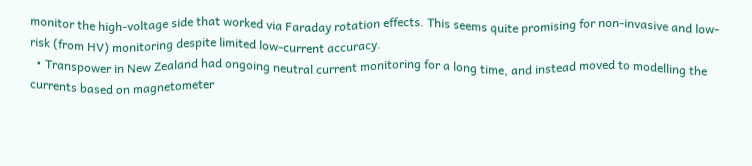monitor the high-voltage side that worked via Faraday rotation effects. This seems quite promising for non-invasive and low-risk (from HV) monitoring despite limited low-current accuracy.
  • Transpower in New Zealand had ongoing neutral current monitoring for a long time, and instead moved to modelling the currents based on magnetometer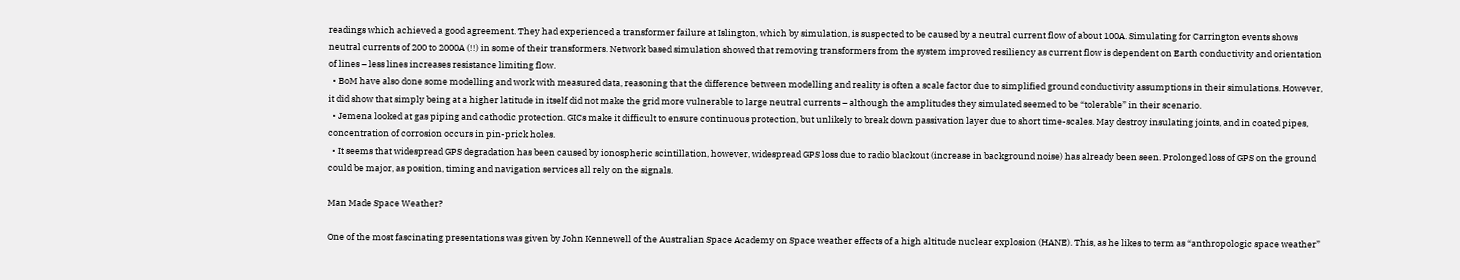readings which achieved a good agreement. They had experienced a transformer failure at Islington, which by simulation, is suspected to be caused by a neutral current flow of about 100A. Simulating for Carrington events shows neutral currents of 200 to 2000A (!!) in some of their transformers. Network based simulation showed that removing transformers from the system improved resiliency as current flow is dependent on Earth conductivity and orientation of lines – less lines increases resistance limiting flow.
  • BoM have also done some modelling and work with measured data, reasoning that the difference between modelling and reality is often a scale factor due to simplified ground conductivity assumptions in their simulations. However, it did show that simply being at a higher latitude in itself did not make the grid more vulnerable to large neutral currents – although the amplitudes they simulated seemed to be “tolerable” in their scenario.
  • Jemena looked at gas piping and cathodic protection. GICs make it difficult to ensure continuous protection, but unlikely to break down passivation layer due to short time-scales. May destroy insulating joints, and in coated pipes, concentration of corrosion occurs in pin-prick holes.
  • It seems that widespread GPS degradation has been caused by ionospheric scintillation, however, widespread GPS loss due to radio blackout (increase in background noise) has already been seen. Prolonged loss of GPS on the ground could be major, as position, timing and navigation services all rely on the signals.

Man Made Space Weather?

One of the most fascinating presentations was given by John Kennewell of the Australian Space Academy on Space weather effects of a high altitude nuclear explosion (HANE). This, as he likes to term as “anthropologic space weather”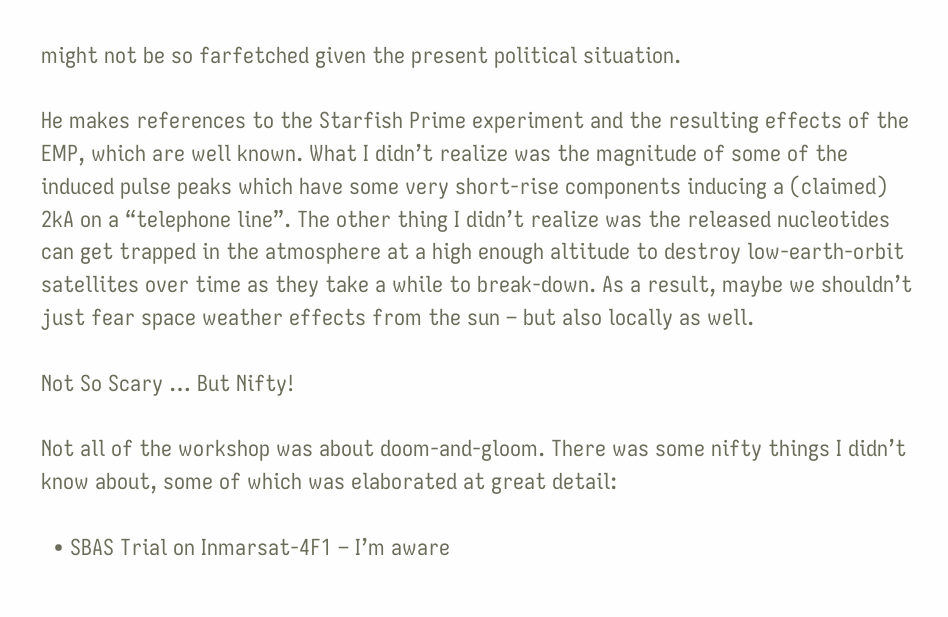might not be so farfetched given the present political situation.

He makes references to the Starfish Prime experiment and the resulting effects of the EMP, which are well known. What I didn’t realize was the magnitude of some of the induced pulse peaks which have some very short-rise components inducing a (claimed) 2kA on a “telephone line”. The other thing I didn’t realize was the released nucleotides can get trapped in the atmosphere at a high enough altitude to destroy low-earth-orbit satellites over time as they take a while to break-down. As a result, maybe we shouldn’t just fear space weather effects from the sun – but also locally as well.

Not So Scary … But Nifty!

Not all of the workshop was about doom-and-gloom. There was some nifty things I didn’t know about, some of which was elaborated at great detail:

  • SBAS Trial on Inmarsat-4F1 – I’m aware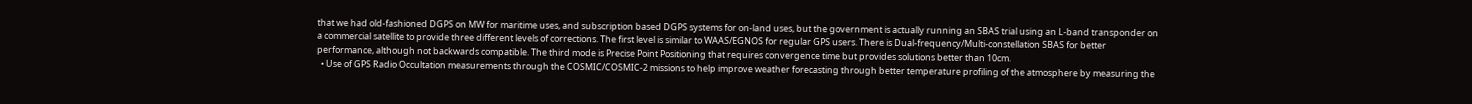that we had old-fashioned DGPS on MW for maritime uses, and subscription based DGPS systems for on-land uses, but the government is actually running an SBAS trial using an L-band transponder on a commercial satellite to provide three different levels of corrections. The first level is similar to WAAS/EGNOS for regular GPS users. There is Dual-frequency/Multi-constellation SBAS for better performance, although not backwards compatible. The third mode is Precise Point Positioning that requires convergence time but provides solutions better than 10cm.
  • Use of GPS Radio Occultation measurements through the COSMIC/COSMIC-2 missions to help improve weather forecasting through better temperature profiling of the atmosphere by measuring the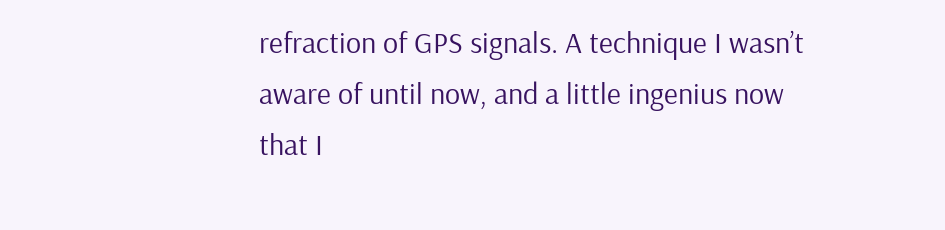refraction of GPS signals. A technique I wasn’t aware of until now, and a little ingenius now that I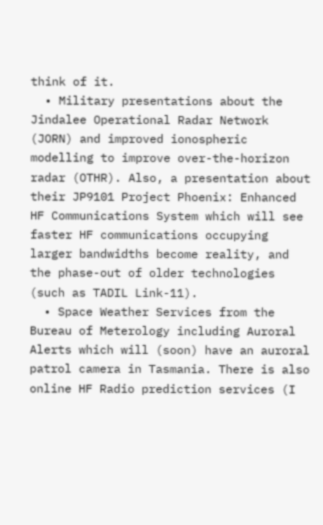think of it.
  • Military presentations about the Jindalee Operational Radar Network (JORN) and improved ionospheric modelling to improve over-the-horizon radar (OTHR). Also, a presentation about their JP9101 Project Phoenix: Enhanced HF Communications System which will see faster HF communications occupying larger bandwidths become reality, and the phase-out of older technologies (such as TADIL Link-11).
  • Space Weather Services from the Bureau of Meterology including Auroral Alerts which will (soon) have an auroral patrol camera in Tasmania. There is also online HF Radio prediction services (I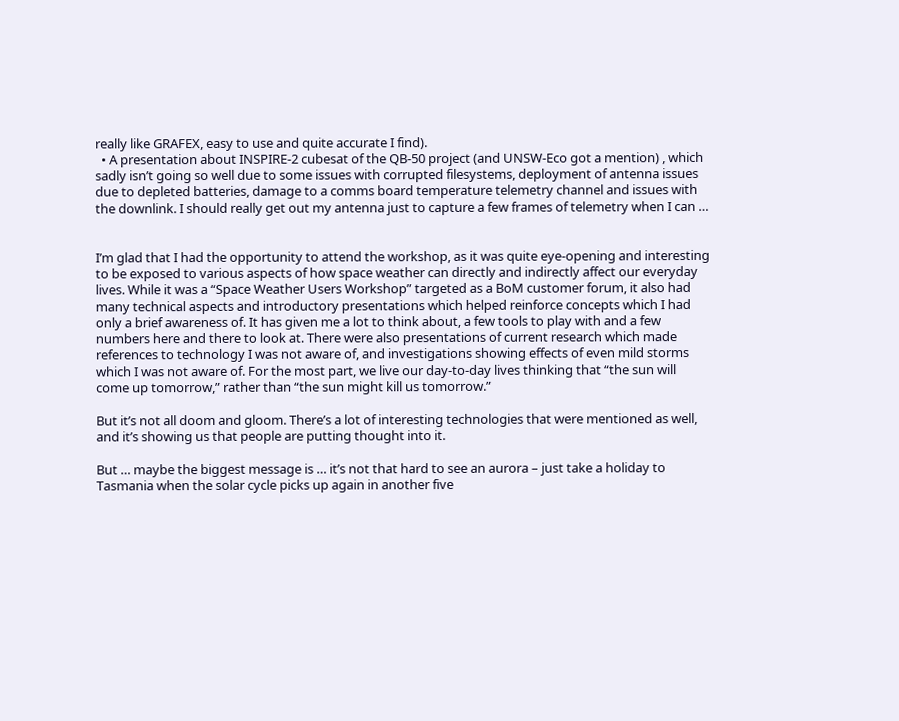really like GRAFEX, easy to use and quite accurate I find).
  • A presentation about INSPIRE-2 cubesat of the QB-50 project (and UNSW-Eco got a mention) , which sadly isn’t going so well due to some issues with corrupted filesystems, deployment of antenna issues due to depleted batteries, damage to a comms board temperature telemetry channel and issues with the downlink. I should really get out my antenna just to capture a few frames of telemetry when I can …


I’m glad that I had the opportunity to attend the workshop, as it was quite eye-opening and interesting to be exposed to various aspects of how space weather can directly and indirectly affect our everyday lives. While it was a “Space Weather Users Workshop” targeted as a BoM customer forum, it also had many technical aspects and introductory presentations which helped reinforce concepts which I had only a brief awareness of. It has given me a lot to think about, a few tools to play with and a few numbers here and there to look at. There were also presentations of current research which made references to technology I was not aware of, and investigations showing effects of even mild storms which I was not aware of. For the most part, we live our day-to-day lives thinking that “the sun will come up tomorrow,” rather than “the sun might kill us tomorrow.”

But it’s not all doom and gloom. There’s a lot of interesting technologies that were mentioned as well, and it’s showing us that people are putting thought into it.

But … maybe the biggest message is … it’s not that hard to see an aurora – just take a holiday to Tasmania when the solar cycle picks up again in another five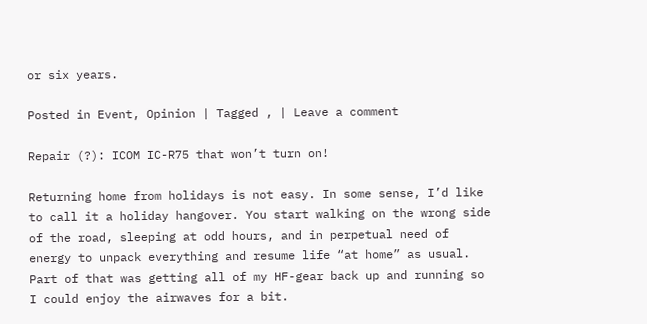or six years.

Posted in Event, Opinion | Tagged , | Leave a comment

Repair (?): ICOM IC-R75 that won’t turn on!

Returning home from holidays is not easy. In some sense, I’d like to call it a holiday hangover. You start walking on the wrong side of the road, sleeping at odd hours, and in perpetual need of energy to unpack everything and resume life “at home” as usual. Part of that was getting all of my HF-gear back up and running so I could enjoy the airwaves for a bit.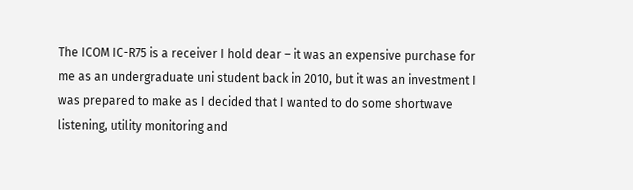The ICOM IC-R75 is a receiver I hold dear – it was an expensive purchase for me as an undergraduate uni student back in 2010, but it was an investment I was prepared to make as I decided that I wanted to do some shortwave listening, utility monitoring and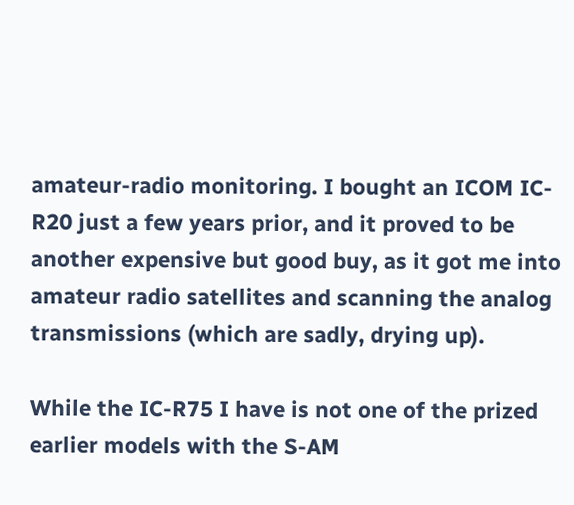amateur-radio monitoring. I bought an ICOM IC-R20 just a few years prior, and it proved to be another expensive but good buy, as it got me into amateur radio satellites and scanning the analog transmissions (which are sadly, drying up).

While the IC-R75 I have is not one of the prized earlier models with the S-AM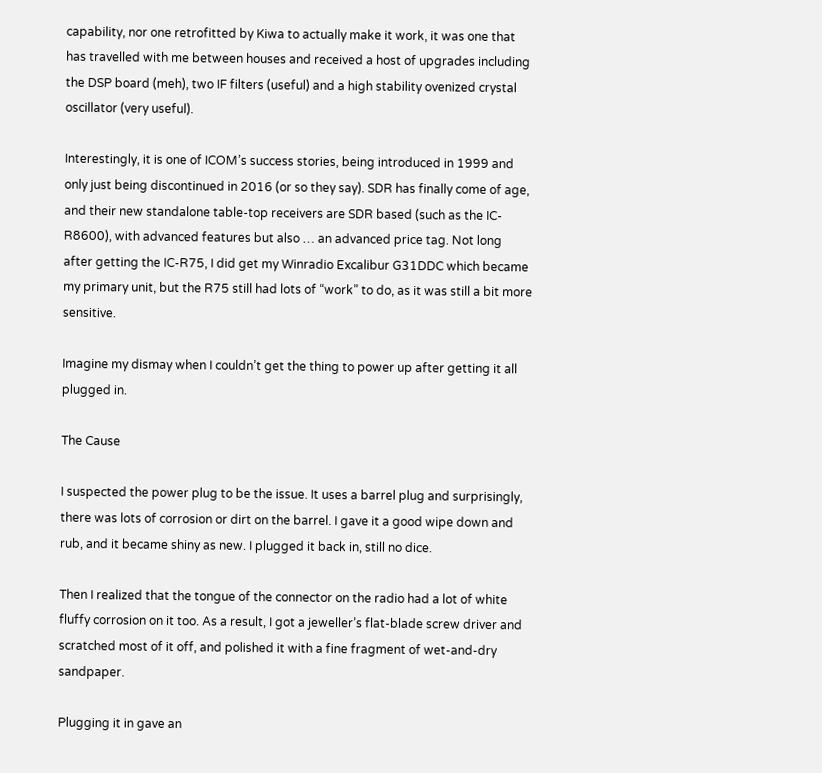capability, nor one retrofitted by Kiwa to actually make it work, it was one that has travelled with me between houses and received a host of upgrades including the DSP board (meh), two IF filters (useful) and a high stability ovenized crystal oscillator (very useful).

Interestingly, it is one of ICOM’s success stories, being introduced in 1999 and only just being discontinued in 2016 (or so they say). SDR has finally come of age, and their new standalone table-top receivers are SDR based (such as the IC-R8600), with advanced features but also … an advanced price tag. Not long after getting the IC-R75, I did get my Winradio Excalibur G31DDC which became my primary unit, but the R75 still had lots of “work” to do, as it was still a bit more sensitive.

Imagine my dismay when I couldn’t get the thing to power up after getting it all plugged in.

The Cause

I suspected the power plug to be the issue. It uses a barrel plug and surprisingly, there was lots of corrosion or dirt on the barrel. I gave it a good wipe down and rub, and it became shiny as new. I plugged it back in, still no dice.

Then I realized that the tongue of the connector on the radio had a lot of white fluffy corrosion on it too. As a result, I got a jeweller’s flat-blade screw driver and scratched most of it off, and polished it with a fine fragment of wet-and-dry sandpaper.

Plugging it in gave an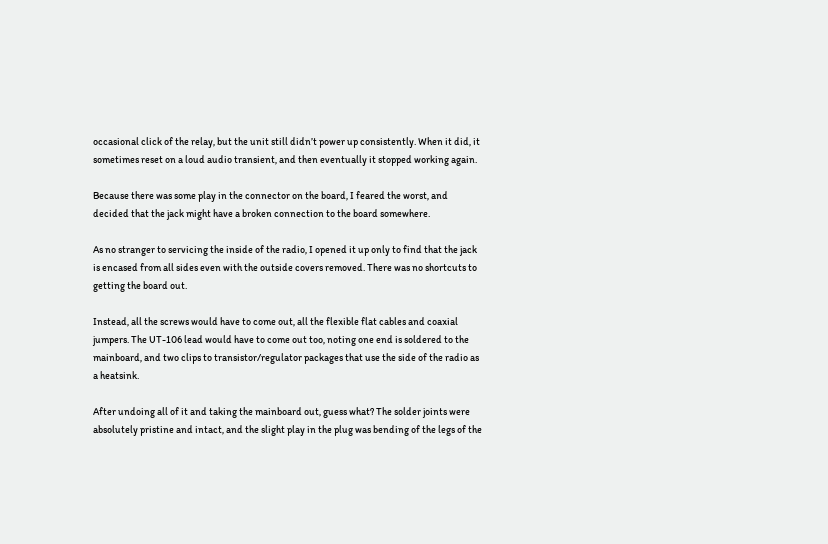occasional click of the relay, but the unit still didn’t power up consistently. When it did, it sometimes reset on a loud audio transient, and then eventually it stopped working again.

Because there was some play in the connector on the board, I feared the worst, and decided that the jack might have a broken connection to the board somewhere.

As no stranger to servicing the inside of the radio, I opened it up only to find that the jack is encased from all sides even with the outside covers removed. There was no shortcuts to getting the board out.

Instead, all the screws would have to come out, all the flexible flat cables and coaxial jumpers. The UT-106 lead would have to come out too, noting one end is soldered to the mainboard, and two clips to transistor/regulator packages that use the side of the radio as a heatsink.

After undoing all of it and taking the mainboard out, guess what? The solder joints were absolutely pristine and intact, and the slight play in the plug was bending of the legs of the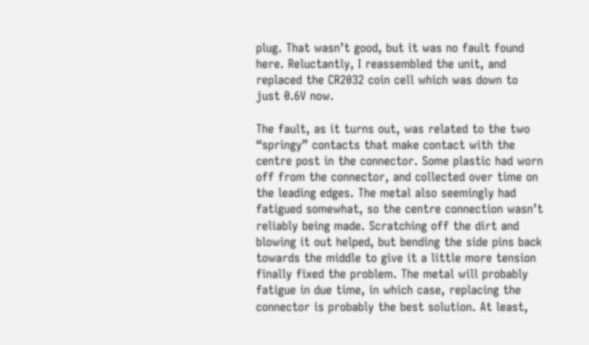plug. That wasn’t good, but it was no fault found here. Reluctantly, I reassembled the unit, and replaced the CR2032 coin cell which was down to just 0.6V now.

The fault, as it turns out, was related to the two “springy” contacts that make contact with the centre post in the connector. Some plastic had worn off from the connector, and collected over time on the leading edges. The metal also seemingly had fatigued somewhat, so the centre connection wasn’t reliably being made. Scratching off the dirt and blowing it out helped, but bending the side pins back towards the middle to give it a little more tension finally fixed the problem. The metal will probably fatigue in due time, in which case, replacing the connector is probably the best solution. At least,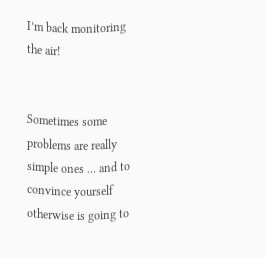I’m back monitoring the air!


Sometimes some problems are really simple ones … and to convince yourself otherwise is going to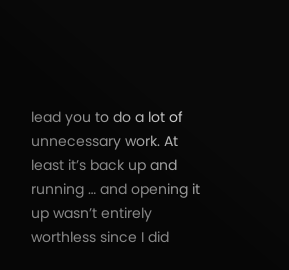lead you to do a lot of unnecessary work. At least it’s back up and running … and opening it up wasn’t entirely worthless since I did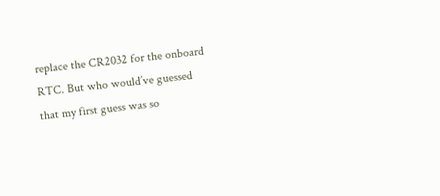replace the CR2032 for the onboard RTC. But who would’ve guessed that my first guess was so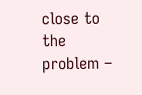close to the problem –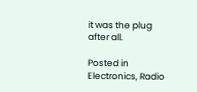it was the plug after all.

Posted in Electronics, Radio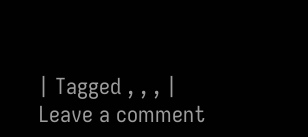| Tagged , , , | Leave a comment